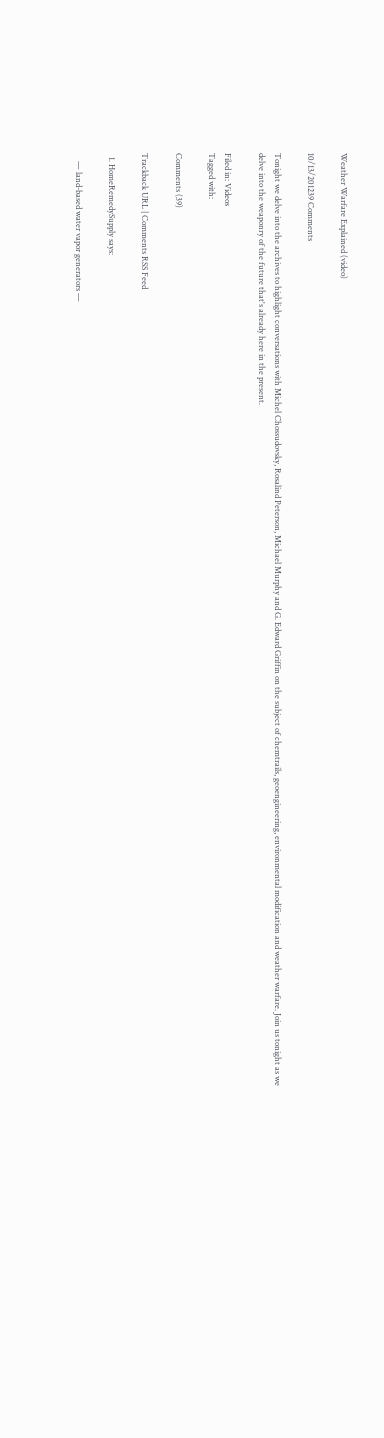Weather Warfare Explained (video)

10/13/201239 Comments

Tonight we delve into the archives to highlight conversations with Michel Chossudovsky, Rosalind Peterson, Michael Murphy and G. Edward Griffin on the subject of chemtrails, geoengineering, environmental modification and weather warfare. Join us tonight as we delve into the weaponry of the future that's already here in the present.

Filed in: Videos
Tagged with:

Comments (39)

Trackback URL | Comments RSS Feed

  1. HomeRemedySupply says:

    — land-based water vapor generators —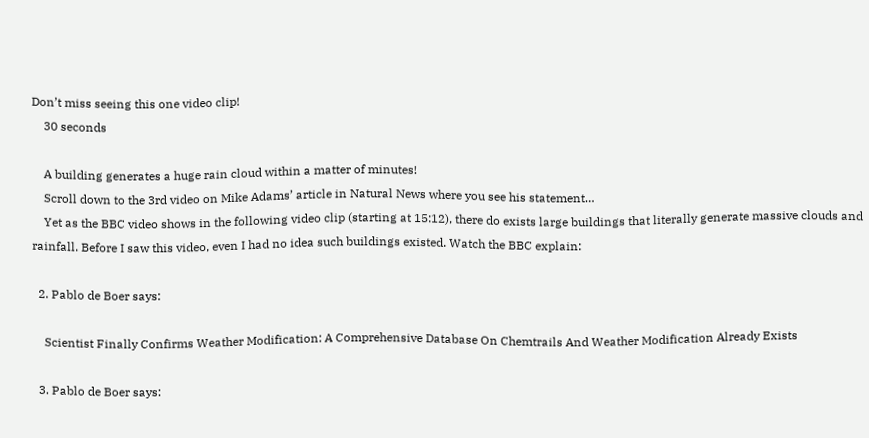Don’t miss seeing this one video clip!
    30 seconds

    A building generates a huge rain cloud within a matter of minutes!
    Scroll down to the 3rd video on Mike Adams’ article in Natural News where you see his statement…
    Yet as the BBC video shows in the following video clip (starting at 15:12), there do exists large buildings that literally generate massive clouds and rainfall. Before I saw this video, even I had no idea such buildings existed. Watch the BBC explain:

  2. Pablo de Boer says:

    Scientist Finally Confirms Weather Modification: A Comprehensive Database On Chemtrails And Weather Modification Already Exists

  3. Pablo de Boer says: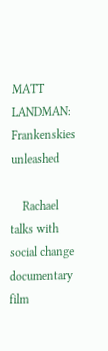MATT LANDMAN: Frankenskies unleashed

    Rachael talks with social change documentary film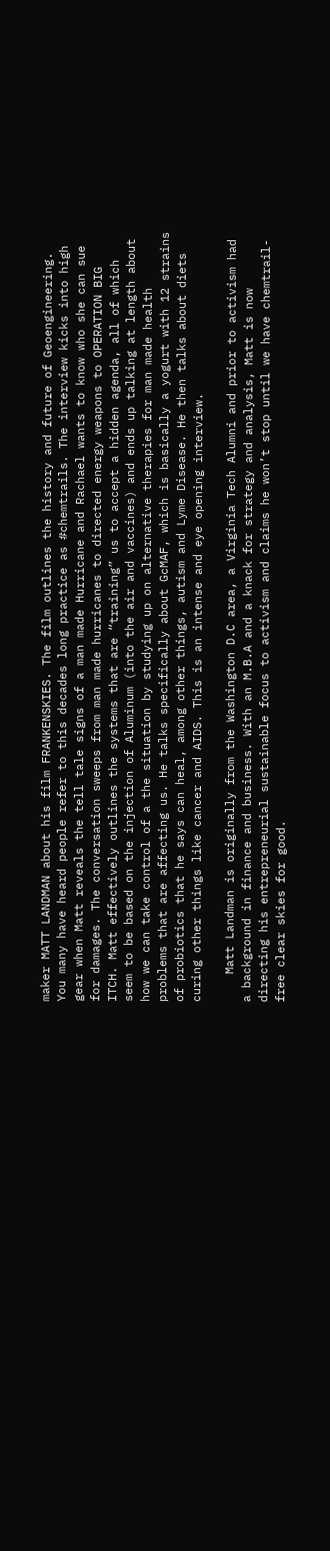maker MATT LANDMAN about his film FRANKENSKIES. The film outlines the history and future of Geoengineering. You many have heard people refer to this decades long practice as #chemtrails. The interview kicks into high gear when Matt reveals the tell tale signs of a man made Hurricane and Rachael wants to know who she can sue for damages. The conversation sweeps from man made hurricanes to directed energy weapons to OPERATION BIG ITCH. Matt effectively outlines the systems that are “training” us to accept a hidden agenda, all of which seem to be based on the injection of Aluminum (into the air and vaccines) and ends up talking at length about how we can take control of a the situation by studying up on alternative therapies for man made health problems that are affecting us. He talks specifically about GcMAF, which is basically a yogurt with 12 strains of probiotics that he says can heal, among other things, autism and Lyme Disease. He then talks about diets curing other things like cancer and AIDS. This is an intense and eye opening interview.

    Matt Landman is originally from the Washington D.C area, a Virginia Tech Alumni and prior to activism had a background in finance and business. With an M.B.A and a knack for strategy and analysis, Matt is now directing his entrepreneurial sustainable focus to activism and claims he won’t stop until we have chemtrail-free clear skies for good.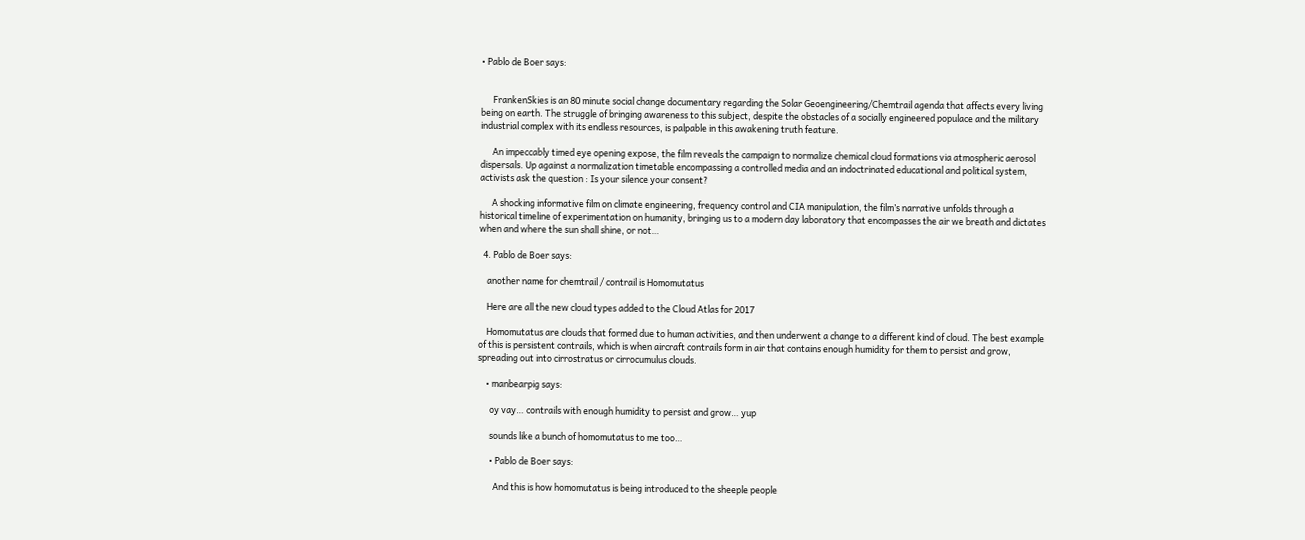• Pablo de Boer says:


      FrankenSkies is an 80 minute social change documentary regarding the Solar Geoengineering/Chemtrail agenda that affects every living being on earth. The struggle of bringing awareness to this subject, despite the obstacles of a socially engineered populace and the military industrial complex with its endless resources, is palpable in this awakening truth feature.

      An impeccably timed eye opening expose, the film reveals the campaign to normalize chemical cloud formations via atmospheric aerosol dispersals. Up against a normalization timetable encompassing a controlled media and an indoctrinated educational and political system, activists ask the question : Is your silence your consent?

      A shocking informative film on climate engineering, frequency control and CIA manipulation, the film’s narrative unfolds through a historical timeline of experimentation on humanity, bringing us to a modern day laboratory that encompasses the air we breath and dictates when and where the sun shall shine, or not…

  4. Pablo de Boer says:

    another name for chemtrail / contrail is Homomutatus

    Here are all the new cloud types added to the Cloud Atlas for 2017

    Homomutatus are clouds that formed due to human activities, and then underwent a change to a different kind of cloud. The best example of this is persistent contrails, which is when aircraft contrails form in air that contains enough humidity for them to persist and grow, spreading out into cirrostratus or cirrocumulus clouds.

    • manbearpig says:

      oy vay… contrails with enough humidity to persist and grow… yup

      sounds like a bunch of homomutatus to me too…

      • Pablo de Boer says:

        And this is how homomutatus is being introduced to the sheeple people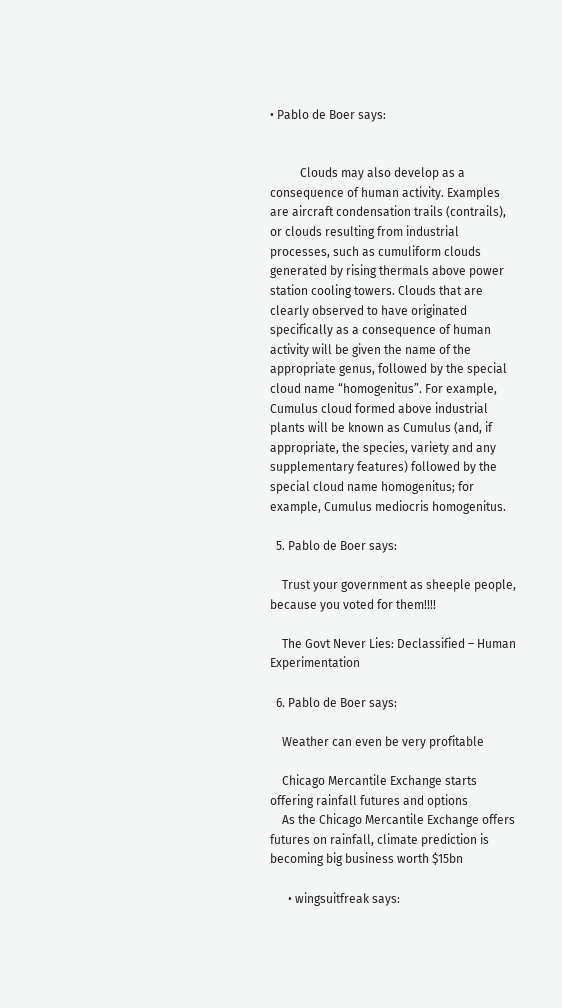• Pablo de Boer says:


          Clouds may also develop as a consequence of human activity. Examples are aircraft condensation trails (contrails), or clouds resulting from industrial processes, such as cumuliform clouds generated by rising thermals above power station cooling towers. Clouds that are clearly observed to have originated specifically as a consequence of human activity will be given the name of the appropriate genus, followed by the special cloud name “homogenitus”. For example, Cumulus cloud formed above industrial plants will be known as Cumulus (and, if appropriate, the species, variety and any supplementary features) followed by the special cloud name homogenitus; for example, Cumulus mediocris homogenitus.

  5. Pablo de Boer says:

    Trust your government as sheeple people, because you voted for them!!!!

    The Govt Never Lies: Declassified – Human Experimentation

  6. Pablo de Boer says:

    Weather can even be very profitable

    Chicago Mercantile Exchange starts offering rainfall futures and options
    As the Chicago Mercantile Exchange offers futures on rainfall, climate prediction is becoming big business worth $15bn

      • wingsuitfreak says: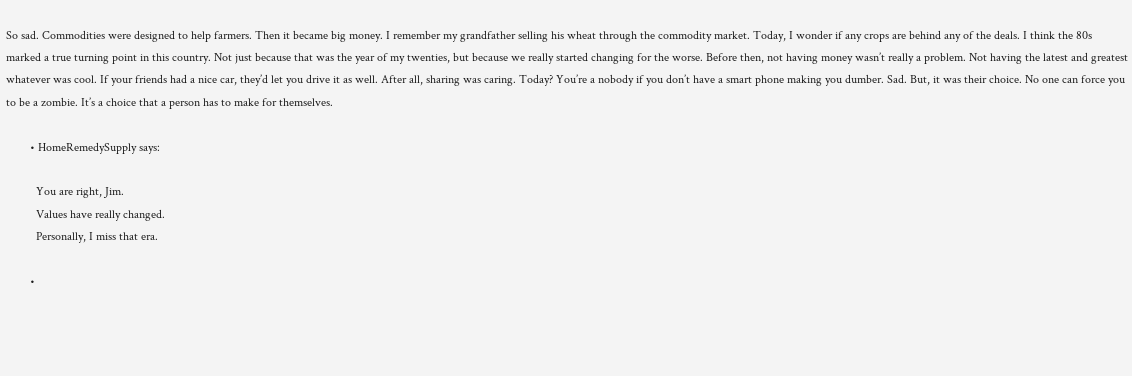So sad. Commodities were designed to help farmers. Then it became big money. I remember my grandfather selling his wheat through the commodity market. Today, I wonder if any crops are behind any of the deals. I think the 80s marked a true turning point in this country. Not just because that was the year of my twenties, but because we really started changing for the worse. Before then, not having money wasn’t really a problem. Not having the latest and greatest whatever was cool. If your friends had a nice car, they’d let you drive it as well. After all, sharing was caring. Today? You’re a nobody if you don’t have a smart phone making you dumber. Sad. But, it was their choice. No one can force you to be a zombie. It’s a choice that a person has to make for themselves.

        • HomeRemedySupply says:

          You are right, Jim.
          Values have really changed.
          Personally, I miss that era.

        •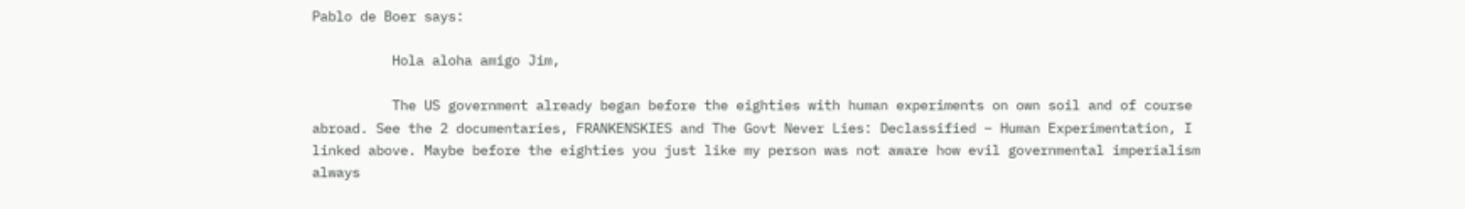Pablo de Boer says:

          Hola aloha amigo Jim,

          The US government already began before the eighties with human experiments on own soil and of course abroad. See the 2 documentaries, FRANKENSKIES and The Govt Never Lies: Declassified – Human Experimentation, I linked above. Maybe before the eighties you just like my person was not aware how evil governmental imperialism always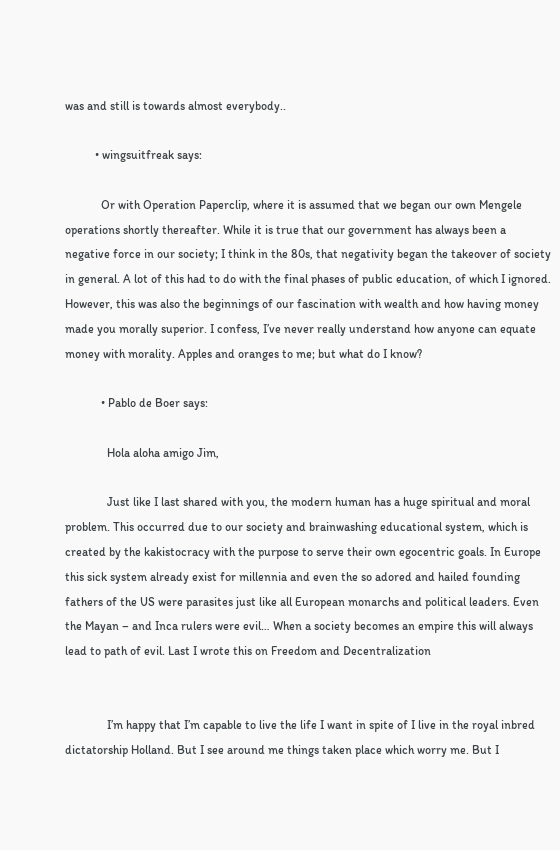was and still is towards almost everybody..

          • wingsuitfreak says:

            Or with Operation Paperclip, where it is assumed that we began our own Mengele operations shortly thereafter. While it is true that our government has always been a negative force in our society; I think in the 80s, that negativity began the takeover of society in general. A lot of this had to do with the final phases of public education, of which I ignored. However, this was also the beginnings of our fascination with wealth and how having money made you morally superior. I confess, I’ve never really understand how anyone can equate money with morality. Apples and oranges to me; but what do I know?

            • Pablo de Boer says:

              Hola aloha amigo Jim,

              Just like I last shared with you, the modern human has a huge spiritual and moral problem. This occurred due to our society and brainwashing educational system, which is created by the kakistocracy with the purpose to serve their own egocentric goals. In Europe this sick system already exist for millennia and even the so adored and hailed founding fathers of the US were parasites just like all European monarchs and political leaders. Even the Mayan – and Inca rulers were evil… When a society becomes an empire this will always lead to path of evil. Last I wrote this on Freedom and Decentralization


              I’m happy that I’m capable to live the life I want in spite of I live in the royal inbred dictatorship Holland. But I see around me things taken place which worry me. But I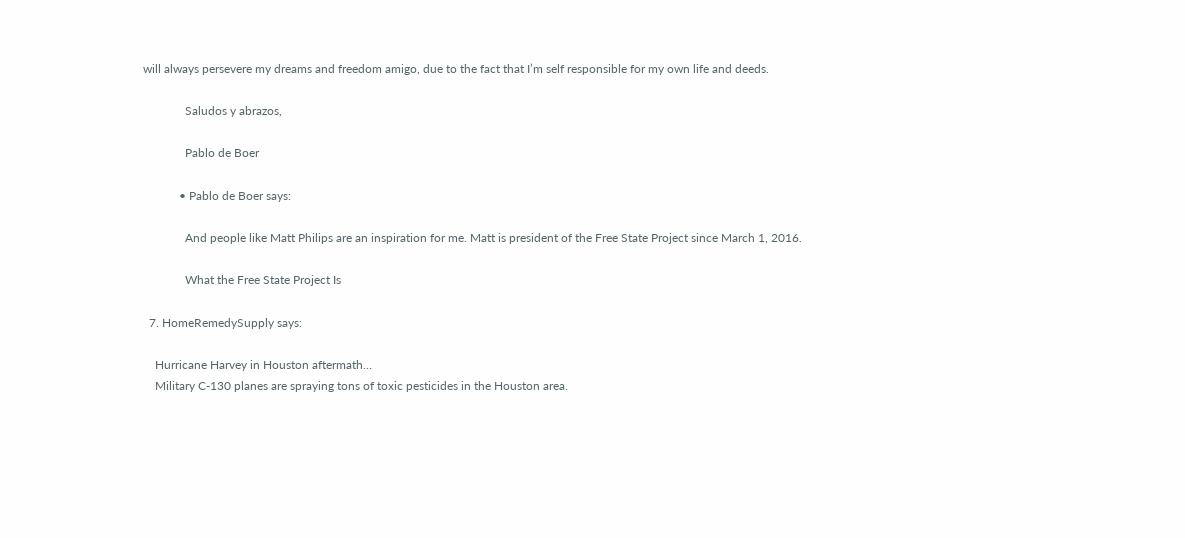will always persevere my dreams and freedom amigo, due to the fact that I’m self responsible for my own life and deeds.

              Saludos y abrazos,

              Pablo de Boer

            • Pablo de Boer says:

              And people like Matt Philips are an inspiration for me. Matt is president of the Free State Project since March 1, 2016.

              What the Free State Project Is

  7. HomeRemedySupply says:

    Hurricane Harvey in Houston aftermath…
    Military C-130 planes are spraying tons of toxic pesticides in the Houston area.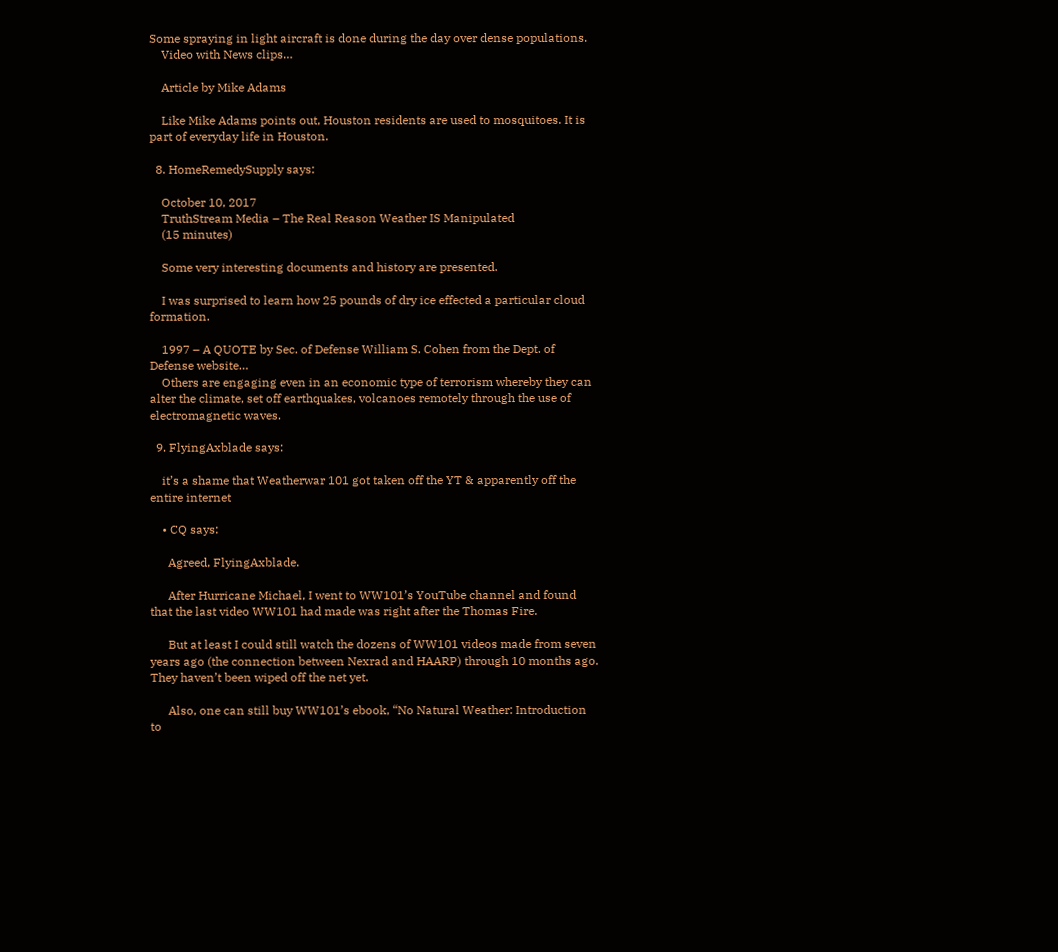Some spraying in light aircraft is done during the day over dense populations.
    Video with News clips…

    Article by Mike Adams

    Like Mike Adams points out, Houston residents are used to mosquitoes. It is part of everyday life in Houston.

  8. HomeRemedySupply says:

    October 10, 2017
    TruthStream Media – The Real Reason Weather IS Manipulated
    (15 minutes)

    Some very interesting documents and history are presented.

    I was surprised to learn how 25 pounds of dry ice effected a particular cloud formation.

    1997 – A QUOTE by Sec. of Defense William S. Cohen from the Dept. of Defense website…
    Others are engaging even in an economic type of terrorism whereby they can alter the climate, set off earthquakes, volcanoes remotely through the use of electromagnetic waves.

  9. FlyingAxblade says:

    it’s a shame that Weatherwar 101 got taken off the YT & apparently off the entire internet

    • CQ says:

      Agreed, FlyingAxblade.

      After Hurricane Michael, I went to WW101’s YouTube channel and found that the last video WW101 had made was right after the Thomas Fire.

      But at least I could still watch the dozens of WW101 videos made from seven years ago (the connection between Nexrad and HAARP) through 10 months ago. They haven’t been wiped off the net yet.

      Also, one can still buy WW101’s ebook, “No Natural Weather: Introduction to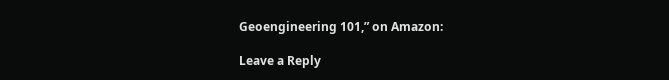Geoengineering 101,” on Amazon:

Leave a Reply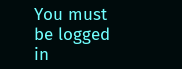You must be logged in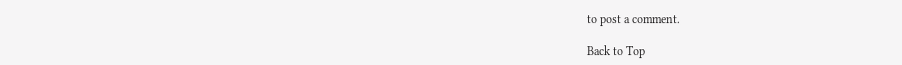to post a comment.

Back to Top